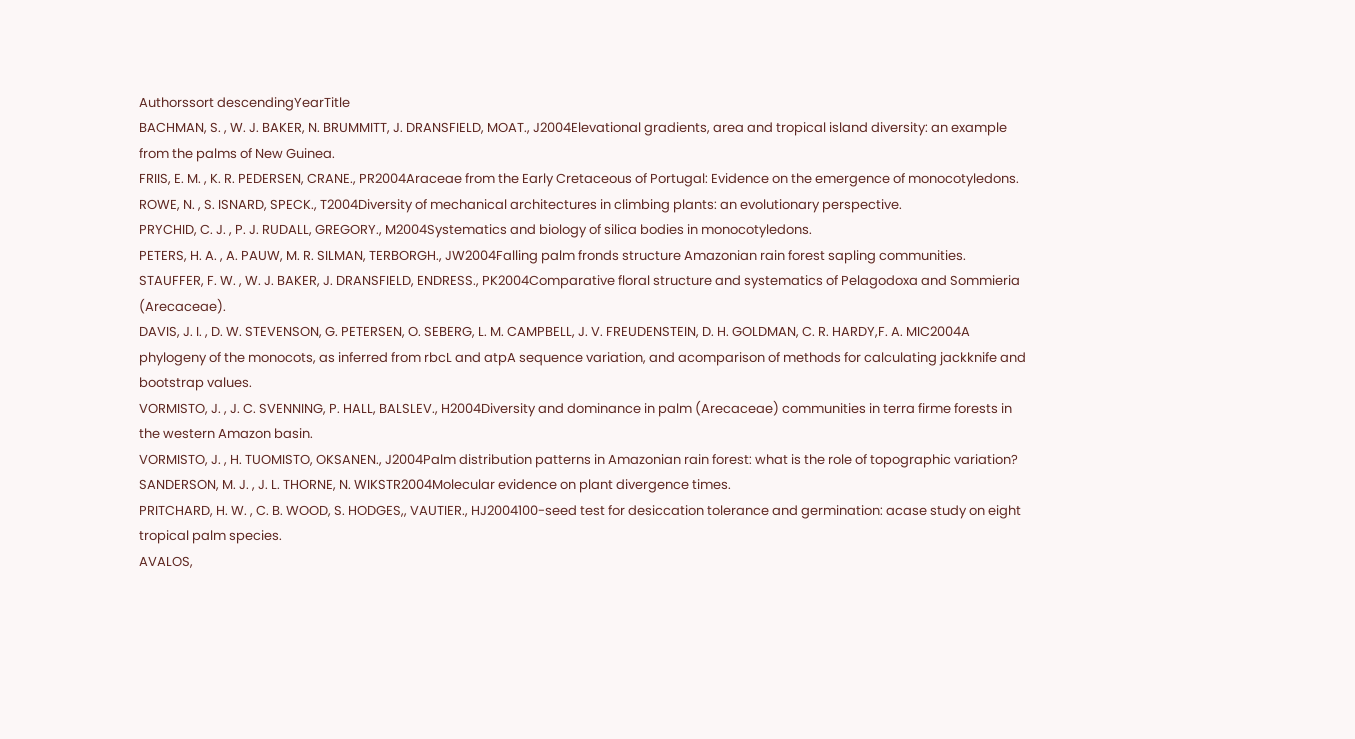Authorssort descendingYearTitle
BACHMAN, S. , W. J. BAKER, N. BRUMMITT, J. DRANSFIELD, MOAT., J2004Elevational gradients, area and tropical island diversity: an example from the palms of New Guinea.
FRIIS, E. M. , K. R. PEDERSEN, CRANE., PR2004Araceae from the Early Cretaceous of Portugal: Evidence on the emergence of monocotyledons.
ROWE, N. , S. ISNARD, SPECK., T2004Diversity of mechanical architectures in climbing plants: an evolutionary perspective.
PRYCHID, C. J. , P. J. RUDALL, GREGORY., M2004Systematics and biology of silica bodies in monocotyledons.
PETERS, H. A. , A. PAUW, M. R. SILMAN, TERBORGH., JW2004Falling palm fronds structure Amazonian rain forest sapling communities.
STAUFFER, F. W. , W. J. BAKER, J. DRANSFIELD, ENDRESS., PK2004Comparative floral structure and systematics of Pelagodoxa and Sommieria (Arecaceae).
DAVIS, J. I. , D. W. STEVENSON, G. PETERSEN, O. SEBERG, L. M. CAMPBELL, J. V. FREUDENSTEIN, D. H. GOLDMAN, C. R. HARDY,F. A. MIC2004A phylogeny of the monocots, as inferred from rbcL and atpA sequence variation, and acomparison of methods for calculating jackknife and bootstrap values.
VORMISTO, J. , J. C. SVENNING, P. HALL, BALSLEV., H2004Diversity and dominance in palm (Arecaceae) communities in terra firme forests in the western Amazon basin.
VORMISTO, J. , H. TUOMISTO, OKSANEN., J2004Palm distribution patterns in Amazonian rain forest: what is the role of topographic variation?
SANDERSON, M. J. , J. L. THORNE, N. WIKSTR2004Molecular evidence on plant divergence times.
PRITCHARD, H. W. , C. B. WOOD, S. HODGES,, VAUTIER., HJ2004100-seed test for desiccation tolerance and germination: acase study on eight tropical palm species.
AVALOS,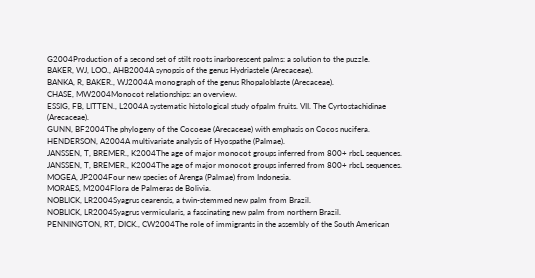G2004Production of a second set of stilt roots inarborescent palms: a solution to the puzzle.
BAKER, WJ, LOO., AHB2004A synopsis of the genus Hydriastele (Arecaceae).
BANKA, R, BAKER., WJ2004A monograph of the genus Rhopaloblaste (Arecaceae).
CHASE, MW2004Monocot relationships: an overview.
ESSIG, FB, LITTEN., L2004A systematic histological study ofpalm fruits. VII. The Cyrtostachidinae (Arecaceae).
GUNN, BF2004The phylogeny of the Cocoeae (Arecaceae) with emphasis on Cocos nucifera.
HENDERSON, A2004A multivariate analysis of Hyospathe (Palmae).
JANSSEN, T, BREMER., K2004The age of major monocot groups inferred from 800+ rbcL sequences.
JANSSEN, T, BREMER., K2004The age of major monocot groups inferred from 800+ rbcL sequences.
MOGEA, JP2004Four new species of Arenga (Palmae) from Indonesia.
MORAES, M2004Flora de Palmeras de Bolivia.
NOBLICK, LR2004Syagrus cearensis, a twin-stemmed new palm from Brazil.
NOBLICK, LR2004Syagrus vermicularis, a fascinating new palm from northern Brazil.
PENNINGTON, RT, DICK., CW2004The role of immigrants in the assembly of the South American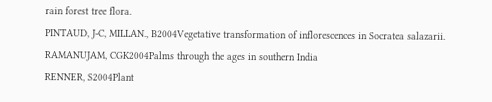rain forest tree flora.
PINTAUD, J-C, MILLAN., B2004Vegetative transformation of inflorescences in Socratea salazarii.
RAMANUJAM, CGK2004Palms through the ages in southern India
RENNER, S2004Plant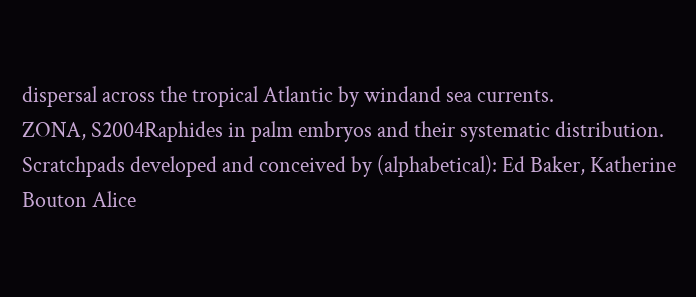dispersal across the tropical Atlantic by windand sea currents.
ZONA, S2004Raphides in palm embryos and their systematic distribution.
Scratchpads developed and conceived by (alphabetical): Ed Baker, Katherine Bouton Alice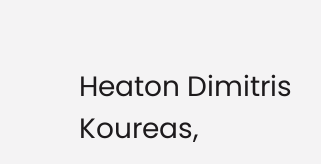Heaton Dimitris Koureas,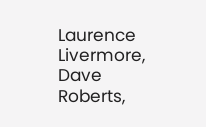Laurence Livermore, Dave Roberts,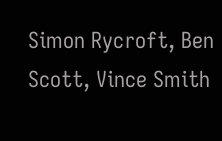Simon Rycroft, Ben Scott, Vince Smith